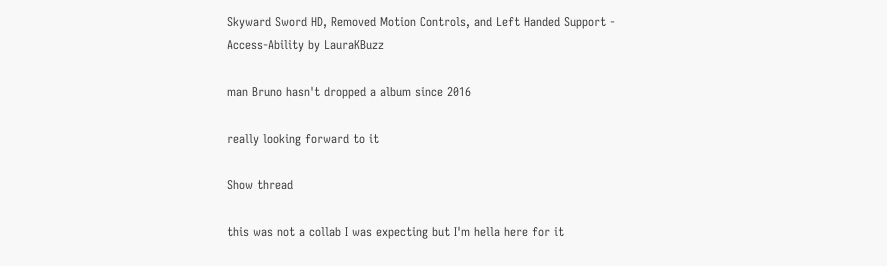Skyward Sword HD, Removed Motion Controls, and Left Handed Support - Access-Ability by LauraKBuzz

man Bruno hasn't dropped a album since 2016

really looking forward to it

Show thread

this was not a collab I was expecting but I'm hella here for it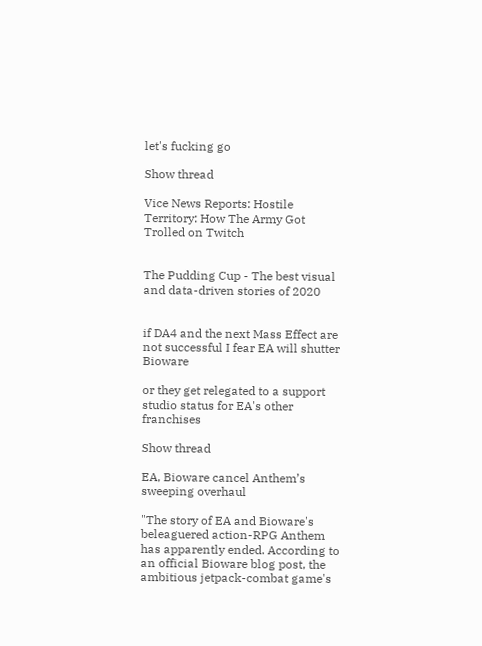let's fucking go

Show thread

Vice News Reports: Hostile Territory: How The Army Got Trolled on Twitch


The Pudding Cup - The best visual and data-driven stories of 2020


if DA4 and the next Mass Effect are not successful I fear EA will shutter Bioware

or they get relegated to a support studio status for EA's other franchises

Show thread

EA, Bioware cancel Anthem’s sweeping overhaul

"The story of EA and Bioware's beleaguered action-RPG Anthem has apparently ended. According to an official Bioware blog post, the ambitious jetpack-combat game's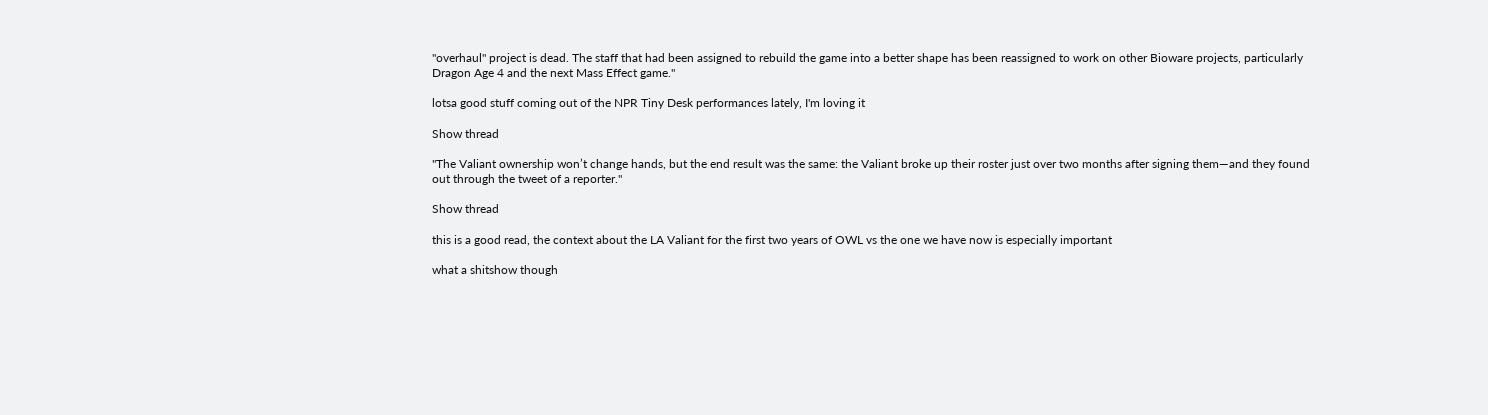"overhaul" project is dead. The staff that had been assigned to rebuild the game into a better shape has been reassigned to work on other Bioware projects, particularly Dragon Age 4 and the next Mass Effect game."

lotsa good stuff coming out of the NPR Tiny Desk performances lately, I'm loving it

Show thread

"The Valiant ownership won’t change hands, but the end result was the same: the Valiant broke up their roster just over two months after signing them—and they found out through the tweet of a reporter."

Show thread

this is a good read, the context about the LA Valiant for the first two years of OWL vs the one we have now is especially important

what a shitshow though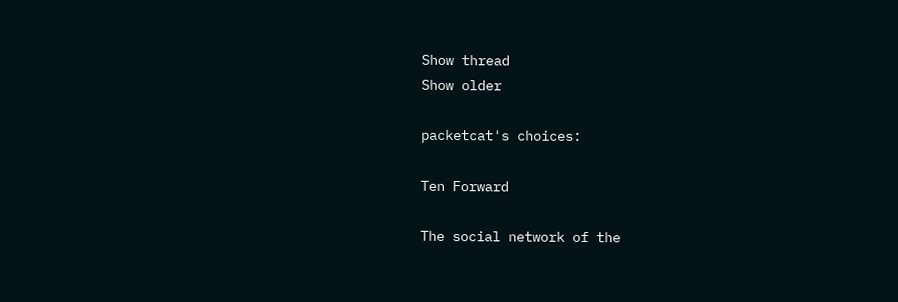Show thread
Show older

packetcat's choices:

Ten Forward

The social network of the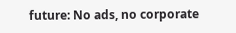future: No ads, no corporate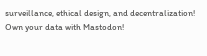surveillance, ethical design, and decentralization! Own your data with Mastodon!